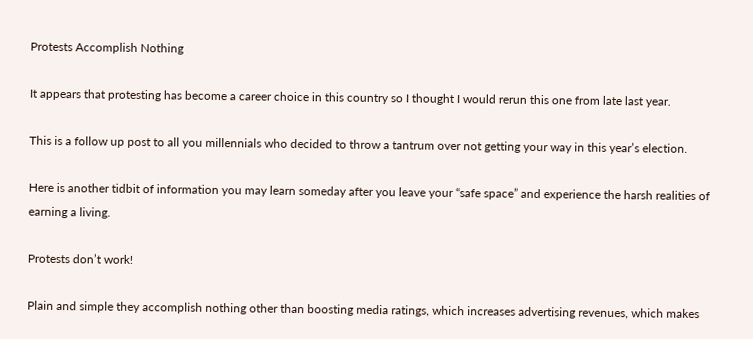Protests Accomplish Nothing

It appears that protesting has become a career choice in this country so I thought I would rerun this one from late last year.

This is a follow up post to all you millennials who decided to throw a tantrum over not getting your way in this year’s election.

Here is another tidbit of information you may learn someday after you leave your “safe space” and experience the harsh realities of earning a living.

Protests don’t work!

Plain and simple they accomplish nothing other than boosting media ratings, which increases advertising revenues, which makes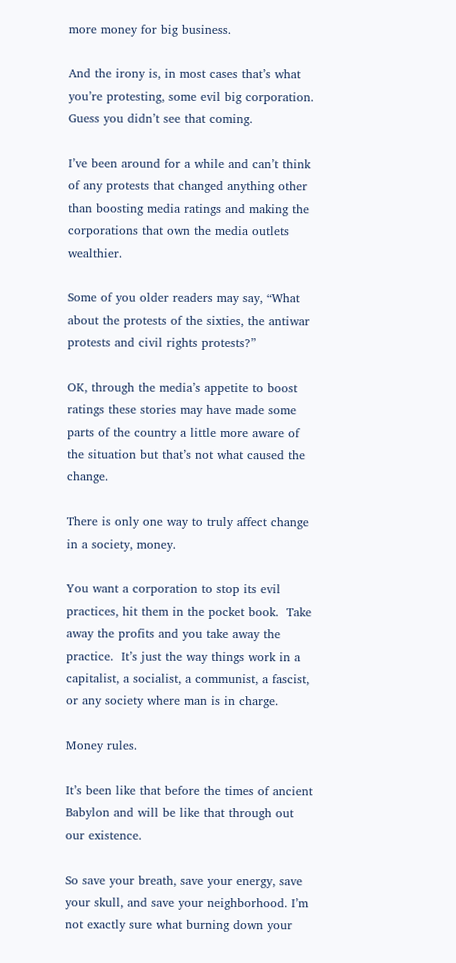more money for big business.

And the irony is, in most cases that’s what you’re protesting, some evil big corporation. Guess you didn’t see that coming.

I’ve been around for a while and can’t think of any protests that changed anything other than boosting media ratings and making the corporations that own the media outlets wealthier.

Some of you older readers may say, “What about the protests of the sixties, the antiwar protests and civil rights protests?”

OK, through the media’s appetite to boost ratings these stories may have made some parts of the country a little more aware of the situation but that’s not what caused the change.

There is only one way to truly affect change in a society, money.

You want a corporation to stop its evil practices, hit them in the pocket book.  Take away the profits and you take away the practice.  It’s just the way things work in a capitalist, a socialist, a communist, a fascist, or any society where man is in charge.

Money rules.

It’s been like that before the times of ancient Babylon and will be like that through out our existence.

So save your breath, save your energy, save your skull, and save your neighborhood. I’m not exactly sure what burning down your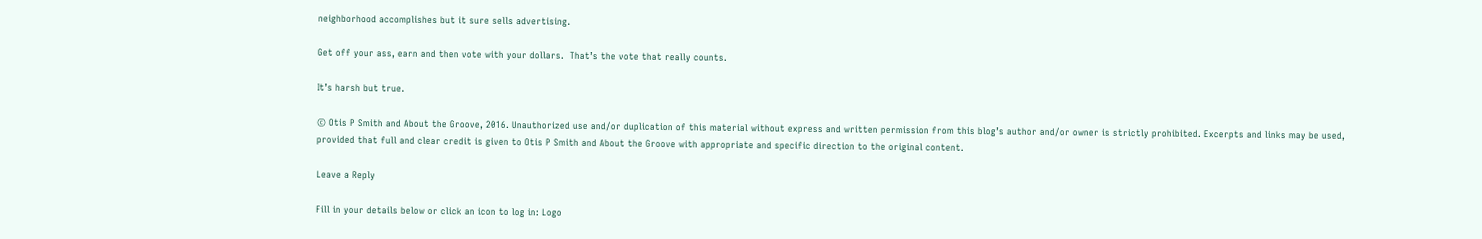neighborhood accomplishes but it sure sells advertising.

Get off your ass, earn and then vote with your dollars.  That’s the vote that really counts.

It’s harsh but true.

© Otis P Smith and About the Groove, 2016. Unauthorized use and/or duplication of this material without express and written permission from this blog’s author and/or owner is strictly prohibited. Excerpts and links may be used, provided that full and clear credit is given to Otis P Smith and About the Groove with appropriate and specific direction to the original content.

Leave a Reply

Fill in your details below or click an icon to log in: Logo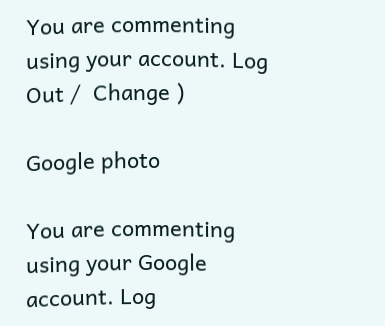You are commenting using your account. Log Out /  Change )

Google photo

You are commenting using your Google account. Log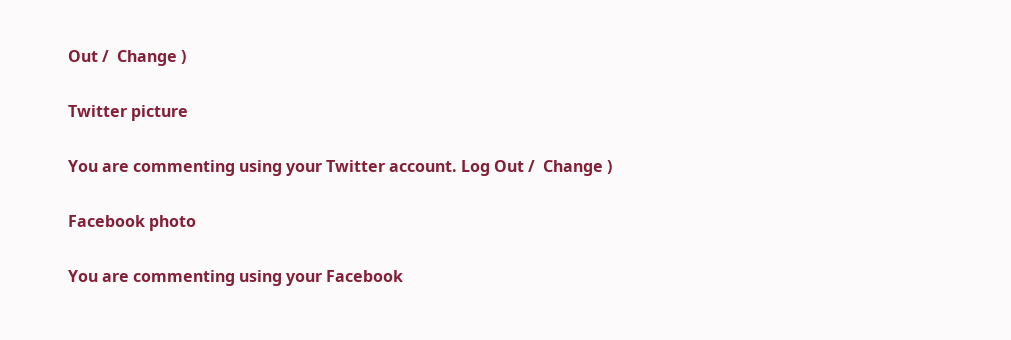Out /  Change )

Twitter picture

You are commenting using your Twitter account. Log Out /  Change )

Facebook photo

You are commenting using your Facebook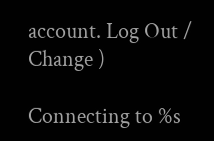account. Log Out /  Change )

Connecting to %s